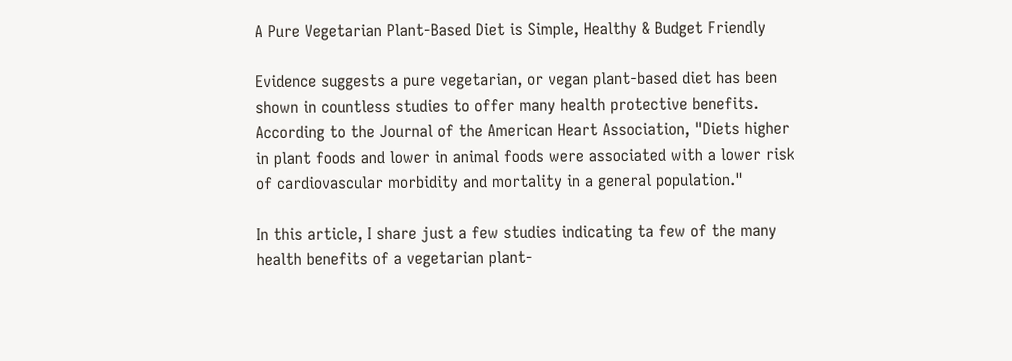A Pure Vegetarian Plant-Based Diet is Simple, Healthy & Budget Friendly

Evidence suggests a pure vegetarian, or vegan plant-based diet has been shown in countless studies to offer many health protective benefits.  According to the Journal of the American Heart Association, "Diets higher in plant foods and lower in animal foods were associated with a lower risk of cardiovascular morbidity and mortality in a general population."

In this article, I share just a few studies indicating ta few of the many health benefits of a vegetarian plant-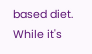based diet.   While it's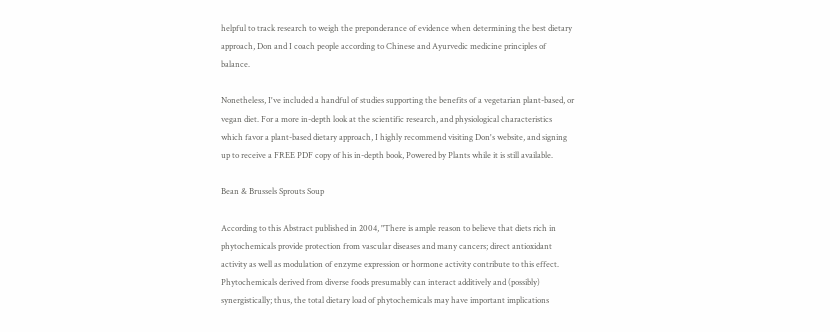helpful to track research to weigh the preponderance of evidence when determining the best dietary approach, Don and I coach people according to Chinese and Ayurvedic medicine principles of balance.

Nonetheless, I've included a handful of studies supporting the benefits of a vegetarian plant-based, or vegan diet. For a more in-depth look at the scientific research, and physiological characteristics which favor a plant-based dietary approach, I highly recommend visiting Don's website, and signing up to receive a FREE PDF copy of his in-depth book, Powered by Plants while it is still available.

Bean & Brussels Sprouts Soup

According to this Abstract published in 2004, "There is ample reason to believe that diets rich in phytochemicals provide protection from vascular diseases and many cancers; direct antioxidant activity as well as modulation of enzyme expression or hormone activity contribute to this effect. Phytochemicals derived from diverse foods presumably can interact additively and (possibly) synergistically; thus, the total dietary load of phytochemicals may have important implications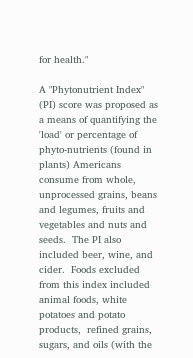for health."

A "Phytonutrient Index" (PI) score was proposed as a means of quantifying the 'load' or percentage of phyto-nutrients (found in plants) Americans consume from whole, unprocessed grains, beans and legumes, fruits and vegetables and nuts and seeds.  The PI also included beer, wine, and cider.  Foods excluded from this index included animal foods, white potatoes and potato products,  refined grains, sugars, and oils (with the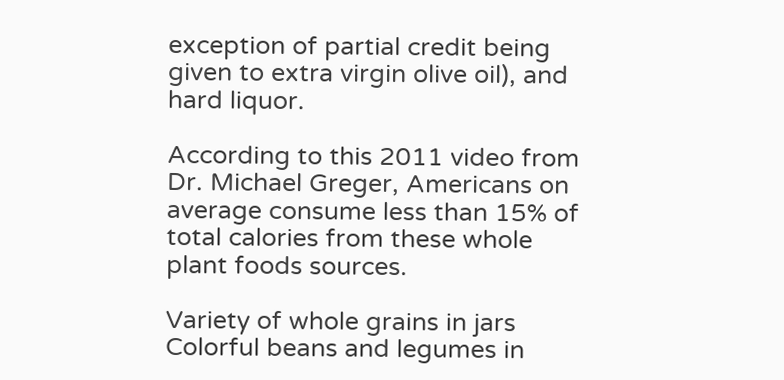exception of partial credit being given to extra virgin olive oil), and hard liquor.

According to this 2011 video from Dr. Michael Greger, Americans on average consume less than 15% of total calories from these whole plant foods sources.

Variety of whole grains in jars
Colorful beans and legumes in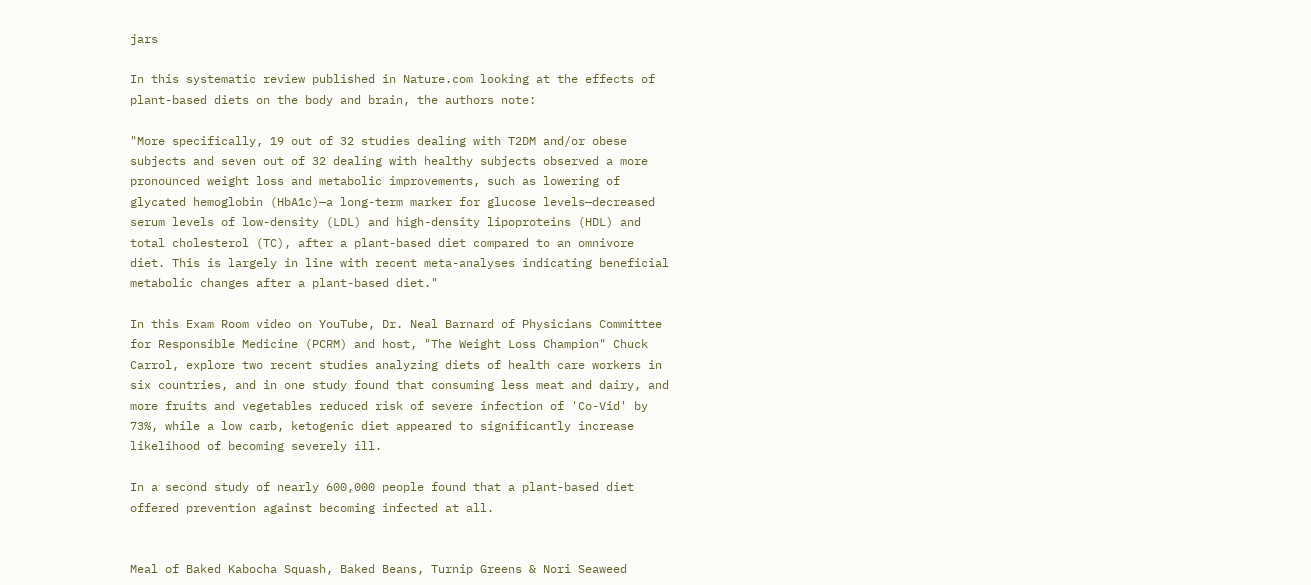jars

In this systematic review published in Nature.com looking at the effects of plant-based diets on the body and brain, the authors note:

"More specifically, 19 out of 32 studies dealing with T2DM and/or obese subjects and seven out of 32 dealing with healthy subjects observed a more pronounced weight loss and metabolic improvements, such as lowering of glycated hemoglobin (HbA1c)—a long-term marker for glucose levels—decreased serum levels of low-density (LDL) and high-density lipoproteins (HDL) and total cholesterol (TC), after a plant-based diet compared to an omnivore diet. This is largely in line with recent meta-analyses indicating beneficial metabolic changes after a plant-based diet."

In this Exam Room video on YouTube, Dr. Neal Barnard of Physicians Committee for Responsible Medicine (PCRM) and host, "The Weight Loss Champion" Chuck Carrol, explore two recent studies analyzing diets of health care workers in six countries, and in one study found that consuming less meat and dairy, and more fruits and vegetables reduced risk of severe infection of 'Co-Vid' by 73%, while a low carb, ketogenic diet appeared to significantly increase likelihood of becoming severely ill.

In a second study of nearly 600,000 people found that a plant-based diet offered prevention against becoming infected at all.


Meal of Baked Kabocha Squash, Baked Beans, Turnip Greens & Nori Seaweed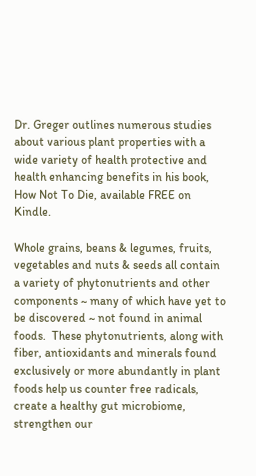Dr. Greger outlines numerous studies about various plant properties with a wide variety of health protective and health enhancing benefits in his book, How Not To Die, available FREE on Kindle.

Whole grains, beans & legumes, fruits, vegetables and nuts & seeds all contain a variety of phytonutrients and other components ~ many of which have yet to be discovered ~ not found in animal foods.  These phytonutrients, along with fiber, antioxidants and minerals found exclusively or more abundantly in plant foods help us counter free radicals, create a healthy gut microbiome, strengthen our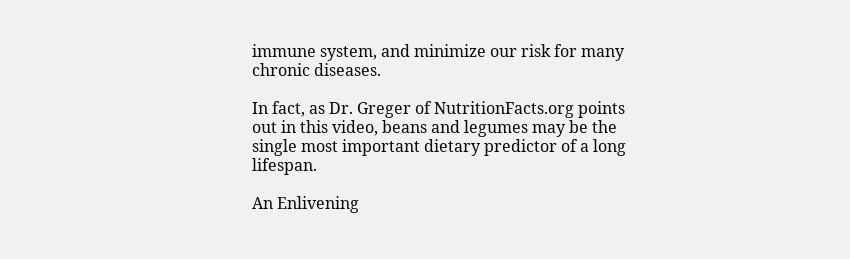immune system, and minimize our risk for many chronic diseases.

In fact, as Dr. Greger of NutritionFacts.org points out in this video, beans and legumes may be the single most important dietary predictor of a long lifespan.

An Enlivening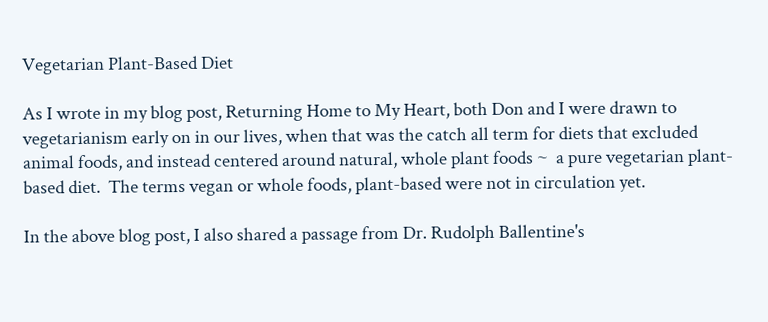Vegetarian Plant-Based Diet

As I wrote in my blog post, Returning Home to My Heart, both Don and I were drawn to vegetarianism early on in our lives, when that was the catch all term for diets that excluded animal foods, and instead centered around natural, whole plant foods ~  a pure vegetarian plant-based diet.  The terms vegan or whole foods, plant-based were not in circulation yet.

In the above blog post, I also shared a passage from Dr. Rudolph Ballentine's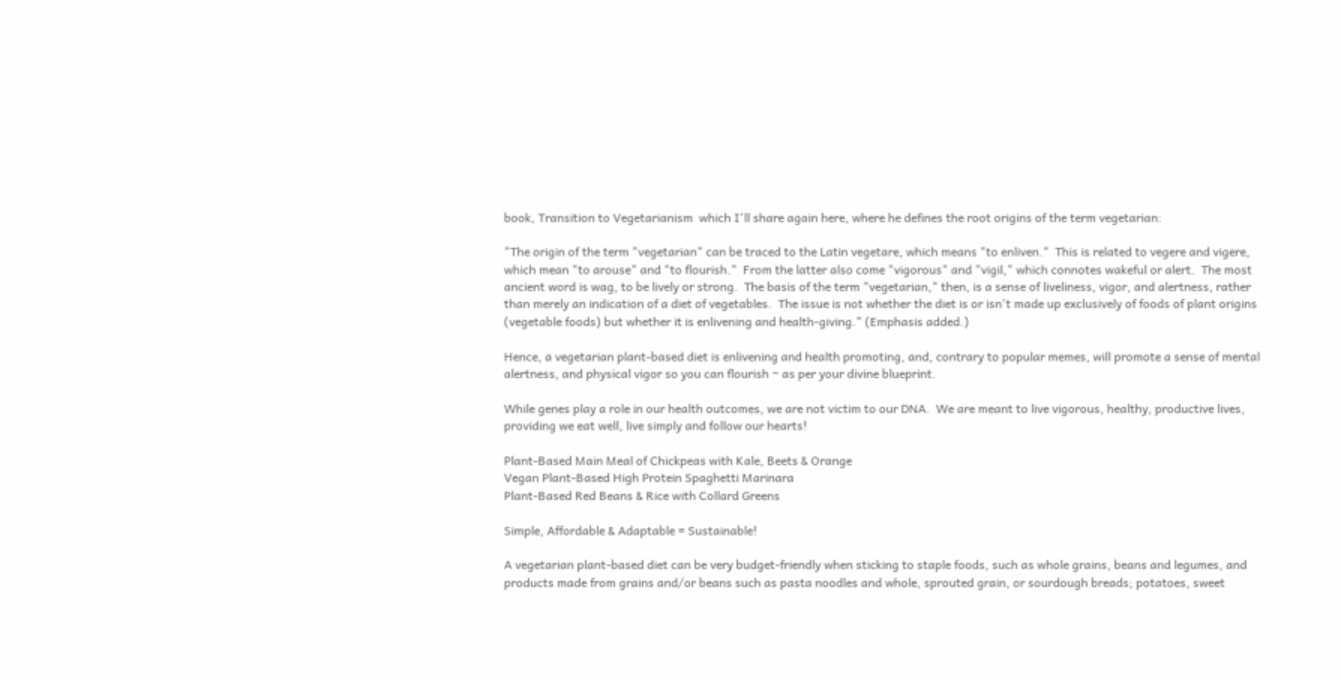book, Transition to Vegetarianism  which I'll share again here, where he defines the root origins of the term vegetarian:

"The origin of the term "vegetarian" can be traced to the Latin vegetare, which means "to enliven."  This is related to vegere and vigere, which mean "to arouse" and "to flourish."  From the latter also come "vigorous" and "vigil," which connotes wakeful or alert.  The most ancient word is wag, to be lively or strong.  The basis of the term "vegetarian," then, is a sense of liveliness, vigor, and alertness, rather than merely an indication of a diet of vegetables.  The issue is not whether the diet is or isn't made up exclusively of foods of plant origins (vegetable foods) but whether it is enlivening and health-giving." (Emphasis added.)

Hence, a vegetarian plant-based diet is enlivening and health promoting, and, contrary to popular memes, will promote a sense of mental alertness, and physical vigor so you can flourish ~ as per your divine blueprint.

While genes play a role in our health outcomes, we are not victim to our DNA.  We are meant to live vigorous, healthy, productive lives, providing we eat well, live simply and follow our hearts!

Plant-Based Main Meal of Chickpeas with Kale, Beets & Orange
Vegan Plant-Based High Protein Spaghetti Marinara
Plant-Based Red Beans & Rice with Collard Greens

Simple, Affordable & Adaptable = Sustainable!

A vegetarian plant-based diet can be very budget-friendly when sticking to staple foods, such as whole grains, beans and legumes, and products made from grains and/or beans such as pasta noodles and whole, sprouted grain, or sourdough breads; potatoes, sweet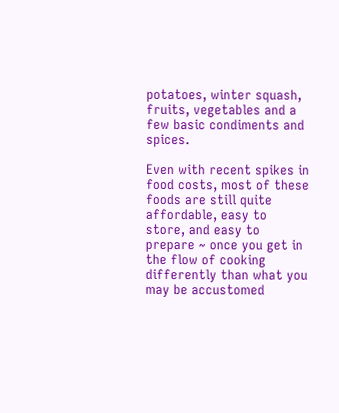potatoes, winter squash, fruits, vegetables and a few basic condiments and spices.

Even with recent spikes in food costs, most of these foods are still quite affordable, easy to store, and easy to prepare ~ once you get in the flow of cooking differently than what you may be accustomed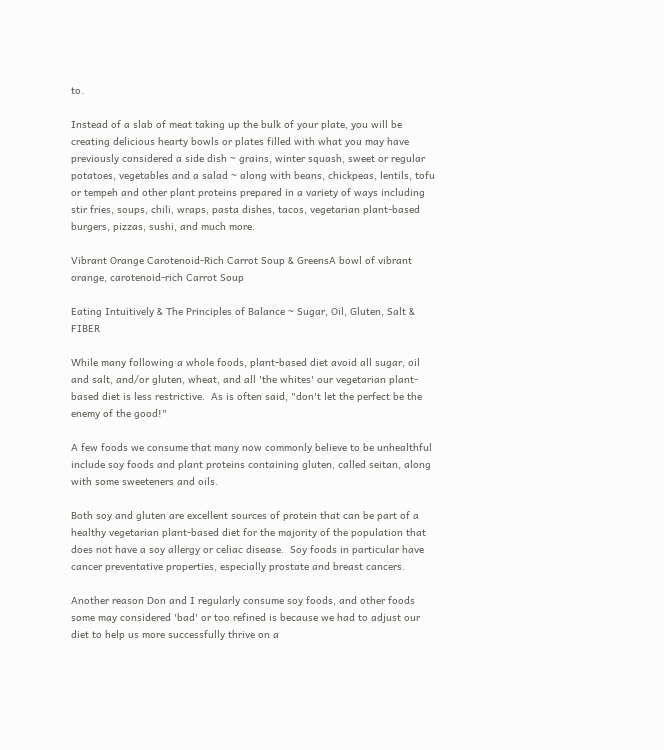to.

Instead of a slab of meat taking up the bulk of your plate, you will be creating delicious hearty bowls or plates filled with what you may have previously considered a side dish ~ grains, winter squash, sweet or regular potatoes, vegetables and a salad ~ along with beans, chickpeas, lentils, tofu or tempeh and other plant proteins prepared in a variety of ways including stir fries, soups, chili, wraps, pasta dishes, tacos, vegetarian plant-based burgers, pizzas, sushi, and much more.

Vibrant Orange Carotenoid-Rich Carrot Soup & GreensA bowl of vibrant orange, carotenoid-rich Carrot Soup

Eating Intuitively & The Principles of Balance ~ Sugar, Oil, Gluten, Salt & FIBER

While many following a whole foods, plant-based diet avoid all sugar, oil and salt, and/or gluten, wheat, and all 'the whites' our vegetarian plant-based diet is less restrictive.  As is often said, "don't let the perfect be the enemy of the good!"

A few foods we consume that many now commonly believe to be unhealthful include soy foods and plant proteins containing gluten, called seitan, along with some sweeteners and oils.

Both soy and gluten are excellent sources of protein that can be part of a healthy vegetarian plant-based diet for the majority of the population that does not have a soy allergy or celiac disease.  Soy foods in particular have cancer preventative properties, especially prostate and breast cancers.

Another reason Don and I regularly consume soy foods, and other foods some may considered 'bad' or too refined is because we had to adjust our diet to help us more successfully thrive on a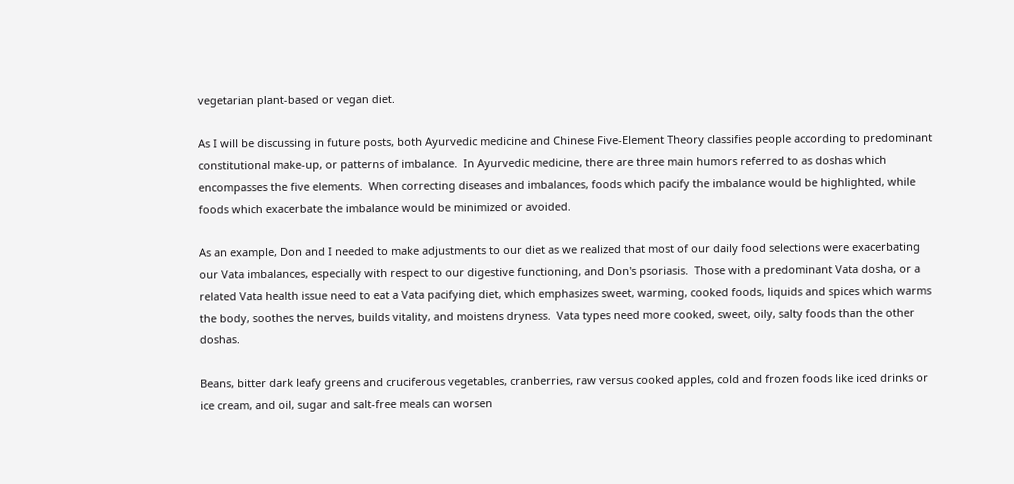vegetarian plant-based or vegan diet.

As I will be discussing in future posts, both Ayurvedic medicine and Chinese Five-Element Theory classifies people according to predominant constitutional make-up, or patterns of imbalance.  In Ayurvedic medicine, there are three main humors referred to as doshas which encompasses the five elements.  When correcting diseases and imbalances, foods which pacify the imbalance would be highlighted, while foods which exacerbate the imbalance would be minimized or avoided.

As an example, Don and I needed to make adjustments to our diet as we realized that most of our daily food selections were exacerbating our Vata imbalances, especially with respect to our digestive functioning, and Don's psoriasis.  Those with a predominant Vata dosha, or a related Vata health issue need to eat a Vata pacifying diet, which emphasizes sweet, warming, cooked foods, liquids and spices which warms the body, soothes the nerves, builds vitality, and moistens dryness.  Vata types need more cooked, sweet, oily, salty foods than the other doshas.

Beans, bitter dark leafy greens and cruciferous vegetables, cranberries, raw versus cooked apples, cold and frozen foods like iced drinks or ice cream, and oil, sugar and salt-free meals can worsen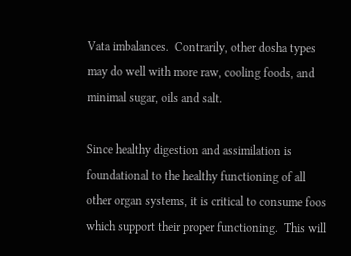Vata imbalances.  Contrarily, other dosha types may do well with more raw, cooling foods, and minimal sugar, oils and salt.

Since healthy digestion and assimilation is foundational to the healthy functioning of all other organ systems, it is critical to consume foos which support their proper functioning.  This will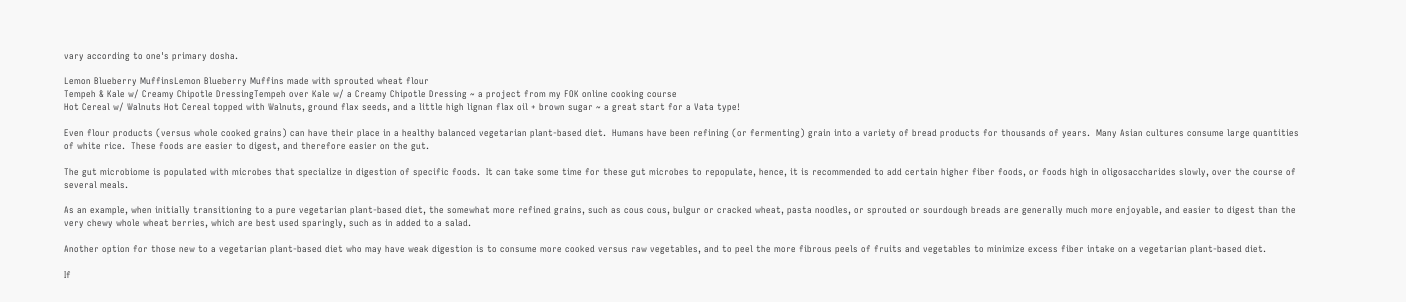vary according to one's primary dosha.

Lemon Blueberry MuffinsLemon Blueberry Muffins made with sprouted wheat flour
Tempeh & Kale w/ Creamy Chipotle DressingTempeh over Kale w/ a Creamy Chipotle Dressing ~ a project from my FOK online cooking course
Hot Cereal w/ Walnuts Hot Cereal topped with Walnuts, ground flax seeds, and a little high lignan flax oil + brown sugar ~ a great start for a Vata type!

Even flour products (versus whole cooked grains) can have their place in a healthy balanced vegetarian plant-based diet.  Humans have been refining (or fermenting) grain into a variety of bread products for thousands of years.  Many Asian cultures consume large quantities of white rice.  These foods are easier to digest, and therefore easier on the gut.

The gut microbiome is populated with microbes that specialize in digestion of specific foods.  It can take some time for these gut microbes to repopulate, hence, it is recommended to add certain higher fiber foods, or foods high in oligosaccharides slowly, over the course of several meals.

As an example, when initially transitioning to a pure vegetarian plant-based diet, the somewhat more refined grains, such as cous cous, bulgur or cracked wheat, pasta noodles, or sprouted or sourdough breads are generally much more enjoyable, and easier to digest than the very chewy whole wheat berries, which are best used sparingly, such as in added to a salad.

Another option for those new to a vegetarian plant-based diet who may have weak digestion is to consume more cooked versus raw vegetables, and to peel the more fibrous peels of fruits and vegetables to minimize excess fiber intake on a vegetarian plant-based diet.

If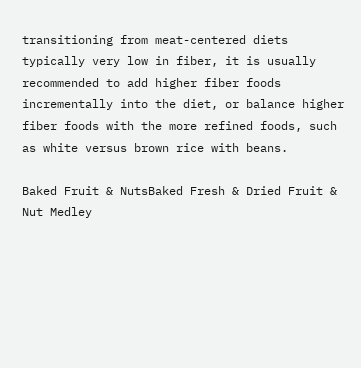transitioning from meat-centered diets typically very low in fiber, it is usually recommended to add higher fiber foods incrementally into the diet, or balance higher fiber foods with the more refined foods, such as white versus brown rice with beans.

Baked Fruit & NutsBaked Fresh & Dried Fruit & Nut Medley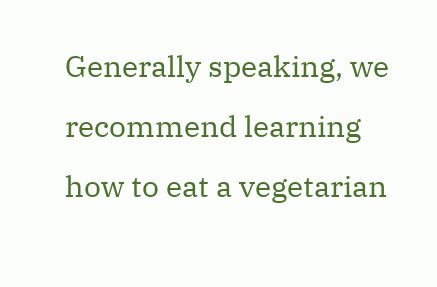Generally speaking, we recommend learning how to eat a vegetarian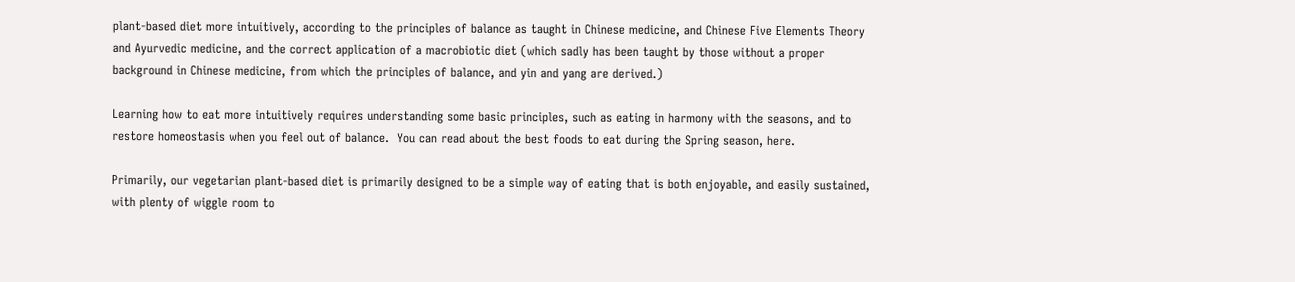plant-based diet more intuitively, according to the principles of balance as taught in Chinese medicine, and Chinese Five Elements Theory and Ayurvedic medicine, and the correct application of a macrobiotic diet (which sadly has been taught by those without a proper background in Chinese medicine, from which the principles of balance, and yin and yang are derived.)

Learning how to eat more intuitively requires understanding some basic principles, such as eating in harmony with the seasons, and to restore homeostasis when you feel out of balance.  You can read about the best foods to eat during the Spring season, here.

Primarily, our vegetarian plant-based diet is primarily designed to be a simple way of eating that is both enjoyable, and easily sustained, with plenty of wiggle room to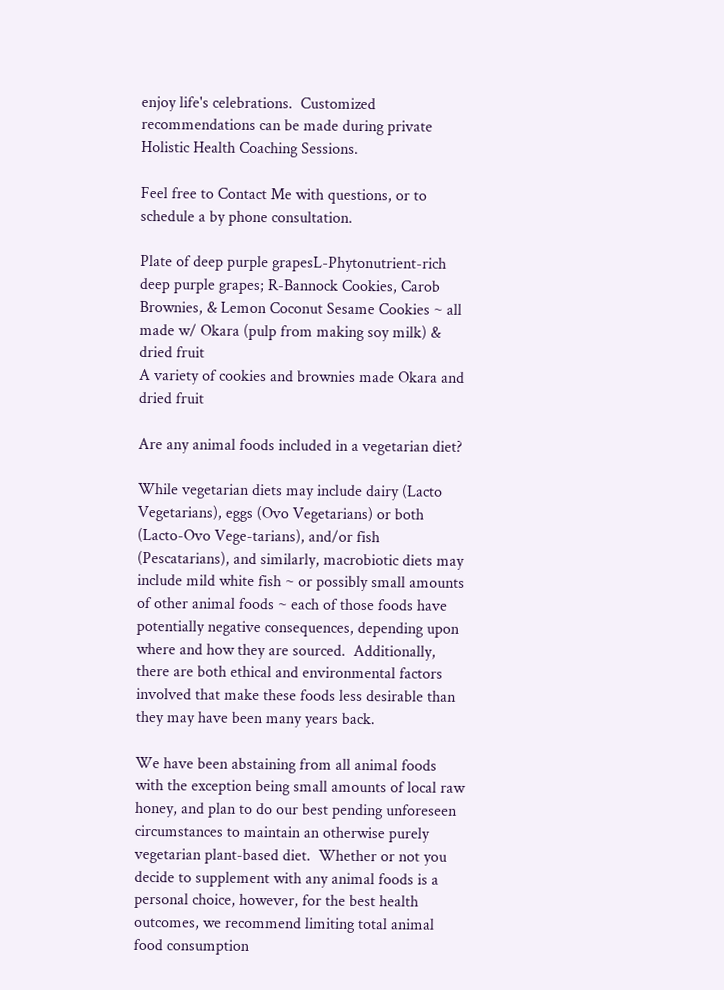enjoy life's celebrations.  Customized recommendations can be made during private Holistic Health Coaching Sessions.

Feel free to Contact Me with questions, or to schedule a by phone consultation.

Plate of deep purple grapesL-Phytonutrient-rich deep purple grapes; R-Bannock Cookies, Carob Brownies, & Lemon Coconut Sesame Cookies ~ all made w/ Okara (pulp from making soy milk) & dried fruit
A variety of cookies and brownies made Okara and dried fruit

Are any animal foods included in a vegetarian diet?

While vegetarian diets may include dairy (Lacto Vegetarians), eggs (Ovo Vegetarians) or both (Lacto-Ovo Vege-tarians), and/or fish (Pescatarians), and similarly, macrobiotic diets may include mild white fish ~ or possibly small amounts of other animal foods ~ each of those foods have potentially negative consequences, depending upon where and how they are sourced.  Additionally, there are both ethical and environmental factors involved that make these foods less desirable than they may have been many years back.

We have been abstaining from all animal foods with the exception being small amounts of local raw honey, and plan to do our best pending unforeseen circumstances to maintain an otherwise purely vegetarian plant-based diet.  Whether or not you decide to supplement with any animal foods is a personal choice, however, for the best health outcomes, we recommend limiting total animal food consumption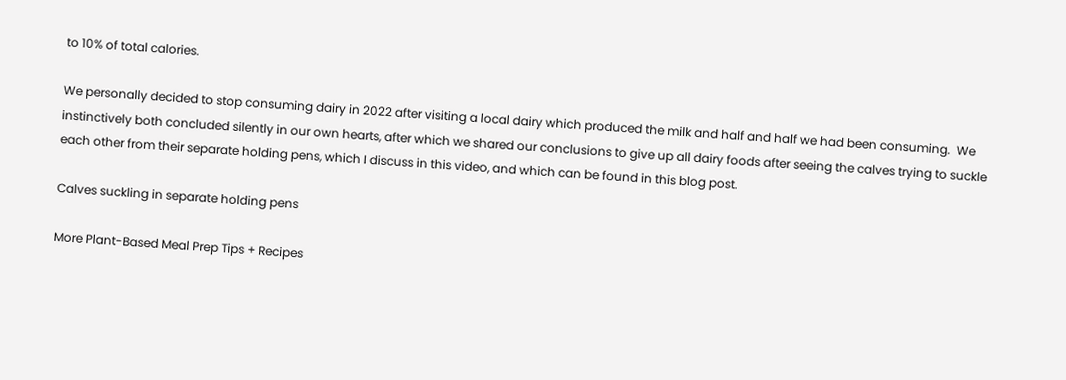to 10% of total calories.

We personally decided to stop consuming dairy in 2022 after visiting a local dairy which produced the milk and half and half we had been consuming.  We instinctively both concluded silently in our own hearts, after which we shared our conclusions to give up all dairy foods after seeing the calves trying to suckle each other from their separate holding pens, which I discuss in this video, and which can be found in this blog post.

Calves suckling in separate holding pens

More Plant-Based Meal Prep Tips + Recipes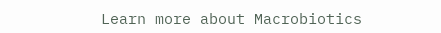Learn more about Macrobiotics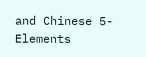and Chinese 5-Elements